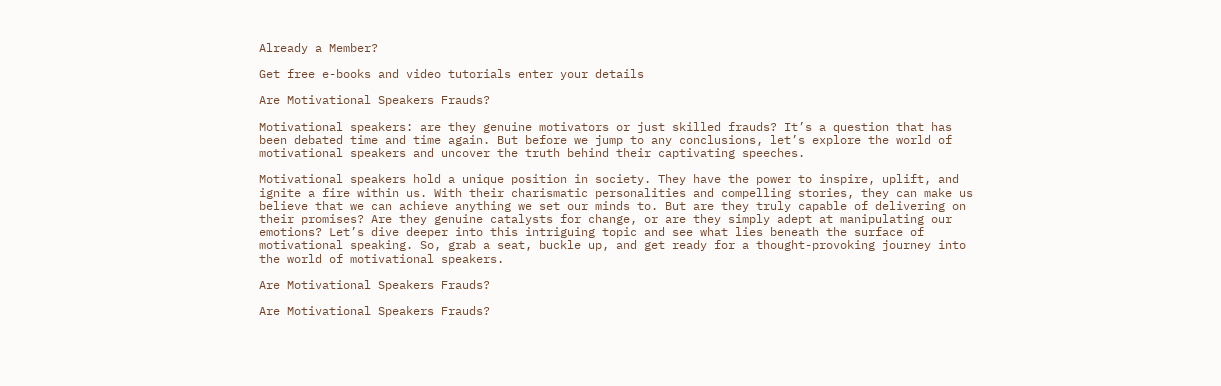Already a Member?

Get free e-books and video tutorials enter your details

Are Motivational Speakers Frauds?

Motivational speakers: are they genuine motivators or just skilled frauds? It’s a question that has been debated time and time again. But before we jump to any conclusions, let’s explore the world of motivational speakers and uncover the truth behind their captivating speeches.

Motivational speakers hold a unique position in society. They have the power to inspire, uplift, and ignite a fire within us. With their charismatic personalities and compelling stories, they can make us believe that we can achieve anything we set our minds to. But are they truly capable of delivering on their promises? Are they genuine catalysts for change, or are they simply adept at manipulating our emotions? Let’s dive deeper into this intriguing topic and see what lies beneath the surface of motivational speaking. So, grab a seat, buckle up, and get ready for a thought-provoking journey into the world of motivational speakers.

Are Motivational Speakers Frauds?

Are Motivational Speakers Frauds?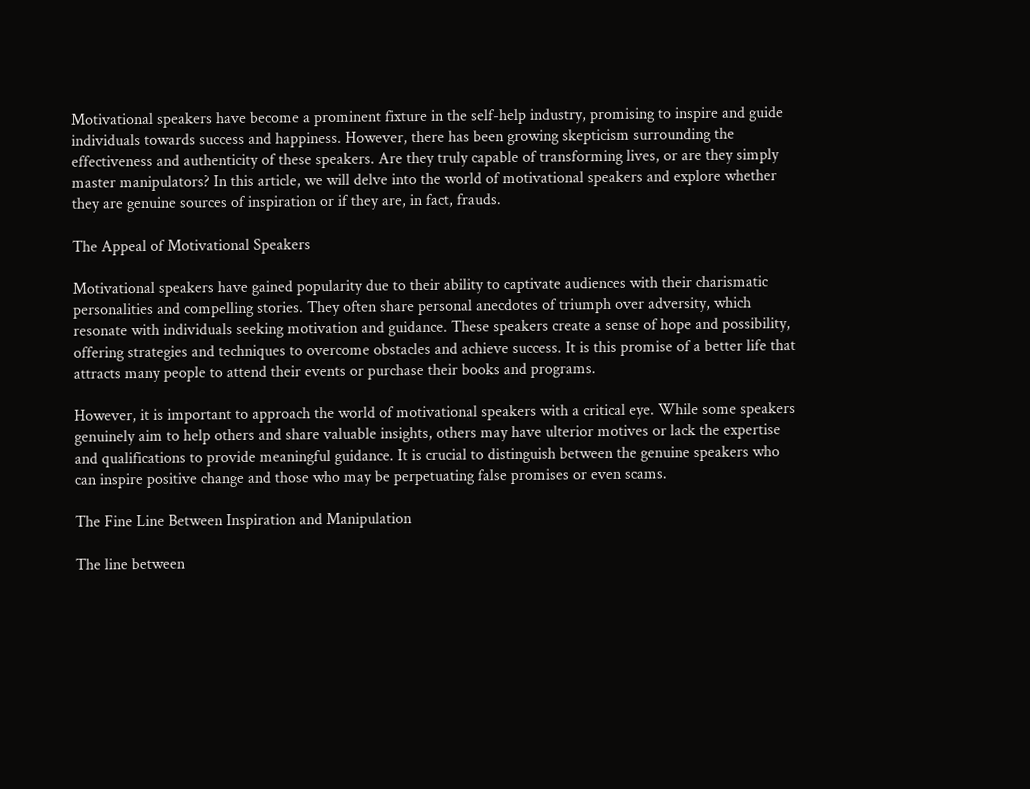Motivational speakers have become a prominent fixture in the self-help industry, promising to inspire and guide individuals towards success and happiness. However, there has been growing skepticism surrounding the effectiveness and authenticity of these speakers. Are they truly capable of transforming lives, or are they simply master manipulators? In this article, we will delve into the world of motivational speakers and explore whether they are genuine sources of inspiration or if they are, in fact, frauds.

The Appeal of Motivational Speakers

Motivational speakers have gained popularity due to their ability to captivate audiences with their charismatic personalities and compelling stories. They often share personal anecdotes of triumph over adversity, which resonate with individuals seeking motivation and guidance. These speakers create a sense of hope and possibility, offering strategies and techniques to overcome obstacles and achieve success. It is this promise of a better life that attracts many people to attend their events or purchase their books and programs.

However, it is important to approach the world of motivational speakers with a critical eye. While some speakers genuinely aim to help others and share valuable insights, others may have ulterior motives or lack the expertise and qualifications to provide meaningful guidance. It is crucial to distinguish between the genuine speakers who can inspire positive change and those who may be perpetuating false promises or even scams.

The Fine Line Between Inspiration and Manipulation

The line between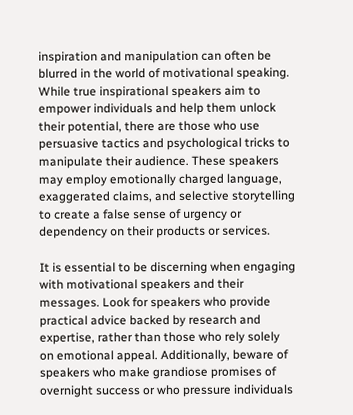inspiration and manipulation can often be blurred in the world of motivational speaking. While true inspirational speakers aim to empower individuals and help them unlock their potential, there are those who use persuasive tactics and psychological tricks to manipulate their audience. These speakers may employ emotionally charged language, exaggerated claims, and selective storytelling to create a false sense of urgency or dependency on their products or services.

It is essential to be discerning when engaging with motivational speakers and their messages. Look for speakers who provide practical advice backed by research and expertise, rather than those who rely solely on emotional appeal. Additionally, beware of speakers who make grandiose promises of overnight success or who pressure individuals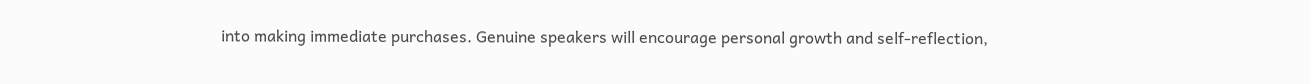into making immediate purchases. Genuine speakers will encourage personal growth and self-reflection,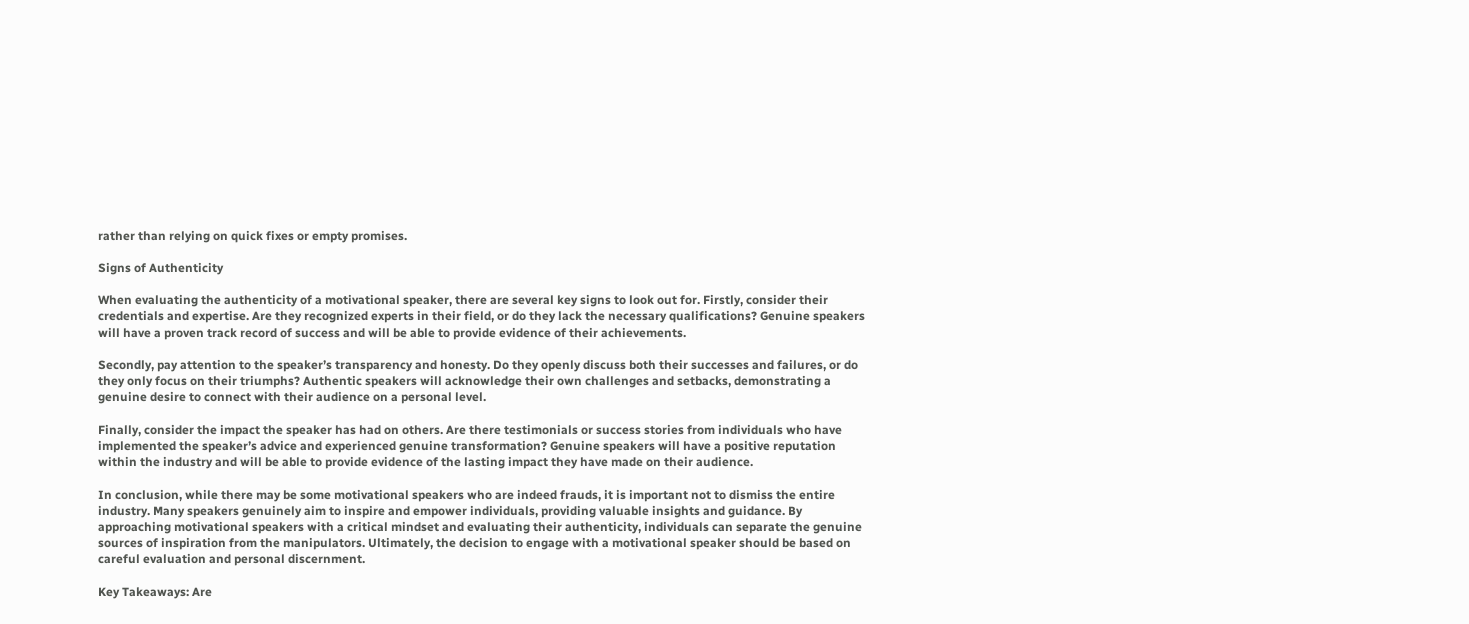rather than relying on quick fixes or empty promises.

Signs of Authenticity

When evaluating the authenticity of a motivational speaker, there are several key signs to look out for. Firstly, consider their credentials and expertise. Are they recognized experts in their field, or do they lack the necessary qualifications? Genuine speakers will have a proven track record of success and will be able to provide evidence of their achievements.

Secondly, pay attention to the speaker’s transparency and honesty. Do they openly discuss both their successes and failures, or do they only focus on their triumphs? Authentic speakers will acknowledge their own challenges and setbacks, demonstrating a genuine desire to connect with their audience on a personal level.

Finally, consider the impact the speaker has had on others. Are there testimonials or success stories from individuals who have implemented the speaker’s advice and experienced genuine transformation? Genuine speakers will have a positive reputation within the industry and will be able to provide evidence of the lasting impact they have made on their audience.

In conclusion, while there may be some motivational speakers who are indeed frauds, it is important not to dismiss the entire industry. Many speakers genuinely aim to inspire and empower individuals, providing valuable insights and guidance. By approaching motivational speakers with a critical mindset and evaluating their authenticity, individuals can separate the genuine sources of inspiration from the manipulators. Ultimately, the decision to engage with a motivational speaker should be based on careful evaluation and personal discernment.

Key Takeaways: Are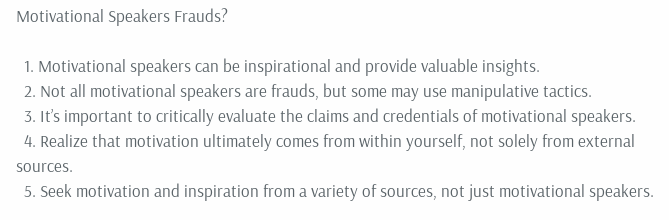Motivational Speakers Frauds?

  1. Motivational speakers can be inspirational and provide valuable insights.
  2. Not all motivational speakers are frauds, but some may use manipulative tactics.
  3. It’s important to critically evaluate the claims and credentials of motivational speakers.
  4. Realize that motivation ultimately comes from within yourself, not solely from external sources.
  5. Seek motivation and inspiration from a variety of sources, not just motivational speakers.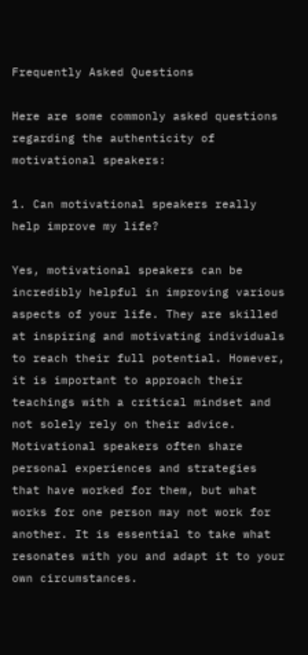Frequently Asked Questions

Here are some commonly asked questions regarding the authenticity of motivational speakers:

1. Can motivational speakers really help improve my life?

Yes, motivational speakers can be incredibly helpful in improving various aspects of your life. They are skilled at inspiring and motivating individuals to reach their full potential. However, it is important to approach their teachings with a critical mindset and not solely rely on their advice. Motivational speakers often share personal experiences and strategies that have worked for them, but what works for one person may not work for another. It is essential to take what resonates with you and adapt it to your own circumstances.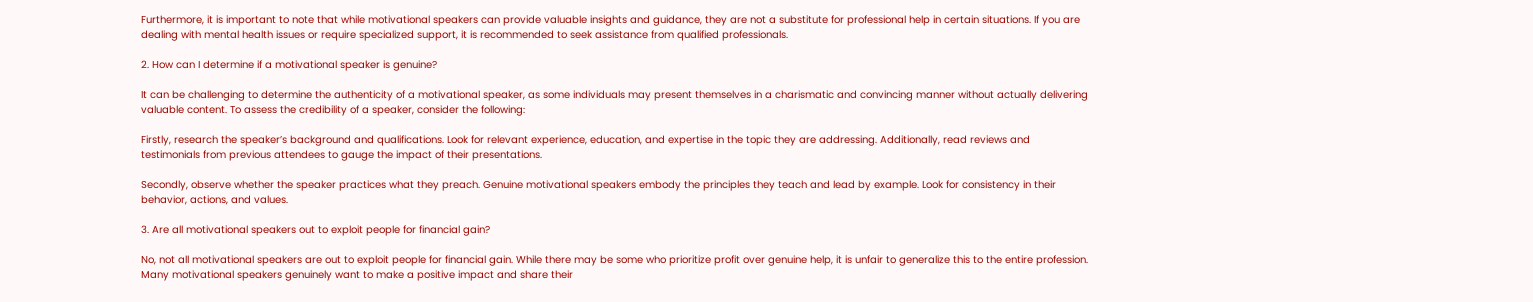Furthermore, it is important to note that while motivational speakers can provide valuable insights and guidance, they are not a substitute for professional help in certain situations. If you are dealing with mental health issues or require specialized support, it is recommended to seek assistance from qualified professionals.

2. How can I determine if a motivational speaker is genuine?

It can be challenging to determine the authenticity of a motivational speaker, as some individuals may present themselves in a charismatic and convincing manner without actually delivering valuable content. To assess the credibility of a speaker, consider the following:

Firstly, research the speaker’s background and qualifications. Look for relevant experience, education, and expertise in the topic they are addressing. Additionally, read reviews and testimonials from previous attendees to gauge the impact of their presentations.

Secondly, observe whether the speaker practices what they preach. Genuine motivational speakers embody the principles they teach and lead by example. Look for consistency in their behavior, actions, and values.

3. Are all motivational speakers out to exploit people for financial gain?

No, not all motivational speakers are out to exploit people for financial gain. While there may be some who prioritize profit over genuine help, it is unfair to generalize this to the entire profession. Many motivational speakers genuinely want to make a positive impact and share their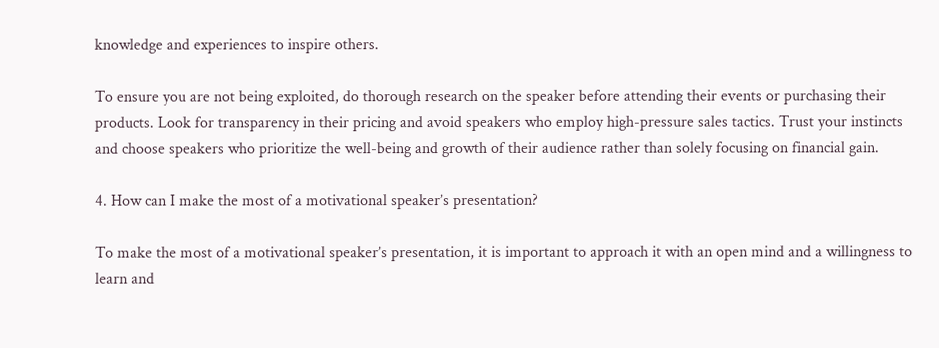knowledge and experiences to inspire others.

To ensure you are not being exploited, do thorough research on the speaker before attending their events or purchasing their products. Look for transparency in their pricing and avoid speakers who employ high-pressure sales tactics. Trust your instincts and choose speakers who prioritize the well-being and growth of their audience rather than solely focusing on financial gain.

4. How can I make the most of a motivational speaker’s presentation?

To make the most of a motivational speaker’s presentation, it is important to approach it with an open mind and a willingness to learn and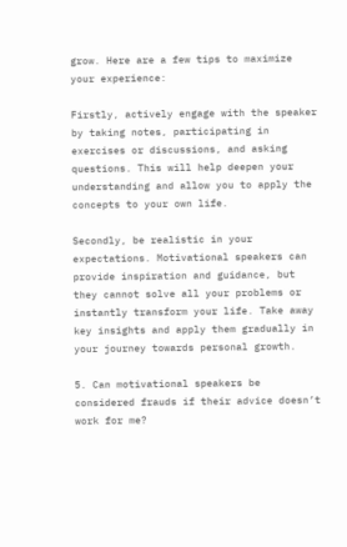grow. Here are a few tips to maximize your experience:

Firstly, actively engage with the speaker by taking notes, participating in exercises or discussions, and asking questions. This will help deepen your understanding and allow you to apply the concepts to your own life.

Secondly, be realistic in your expectations. Motivational speakers can provide inspiration and guidance, but they cannot solve all your problems or instantly transform your life. Take away key insights and apply them gradually in your journey towards personal growth.

5. Can motivational speakers be considered frauds if their advice doesn’t work for me?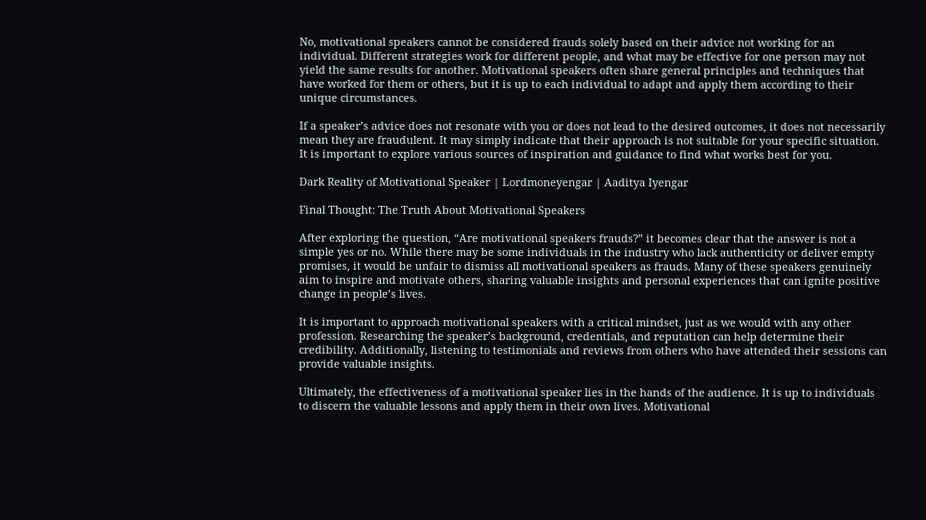No, motivational speakers cannot be considered frauds solely based on their advice not working for an individual. Different strategies work for different people, and what may be effective for one person may not yield the same results for another. Motivational speakers often share general principles and techniques that have worked for them or others, but it is up to each individual to adapt and apply them according to their unique circumstances.

If a speaker’s advice does not resonate with you or does not lead to the desired outcomes, it does not necessarily mean they are fraudulent. It may simply indicate that their approach is not suitable for your specific situation. It is important to explore various sources of inspiration and guidance to find what works best for you.

Dark Reality of Motivational Speaker | Lordmoneyengar | Aaditya Iyengar

Final Thought: The Truth About Motivational Speakers

After exploring the question, “Are motivational speakers frauds?” it becomes clear that the answer is not a simple yes or no. While there may be some individuals in the industry who lack authenticity or deliver empty promises, it would be unfair to dismiss all motivational speakers as frauds. Many of these speakers genuinely aim to inspire and motivate others, sharing valuable insights and personal experiences that can ignite positive change in people’s lives.

It is important to approach motivational speakers with a critical mindset, just as we would with any other profession. Researching the speaker’s background, credentials, and reputation can help determine their credibility. Additionally, listening to testimonials and reviews from others who have attended their sessions can provide valuable insights.

Ultimately, the effectiveness of a motivational speaker lies in the hands of the audience. It is up to individuals to discern the valuable lessons and apply them in their own lives. Motivational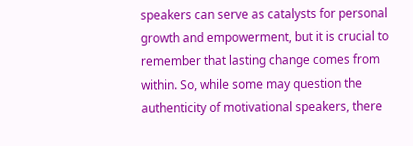speakers can serve as catalysts for personal growth and empowerment, but it is crucial to remember that lasting change comes from within. So, while some may question the authenticity of motivational speakers, there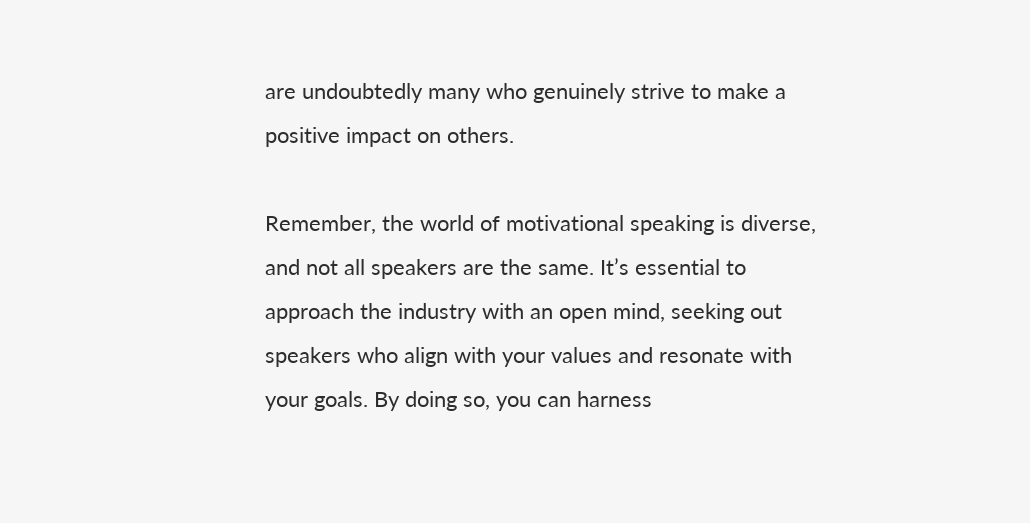are undoubtedly many who genuinely strive to make a positive impact on others.

Remember, the world of motivational speaking is diverse, and not all speakers are the same. It’s essential to approach the industry with an open mind, seeking out speakers who align with your values and resonate with your goals. By doing so, you can harness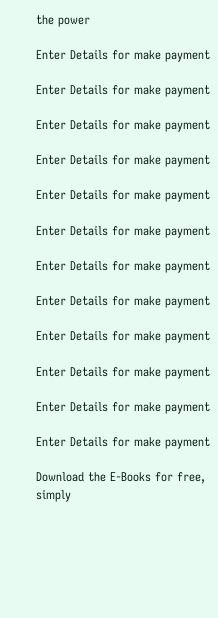the power

Enter Details for make payment

Enter Details for make payment

Enter Details for make payment

Enter Details for make payment

Enter Details for make payment

Enter Details for make payment

Enter Details for make payment

Enter Details for make payment

Enter Details for make payment

Enter Details for make payment

Enter Details for make payment

Enter Details for make payment

Download the E-Books for free, simply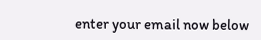enter your email now below